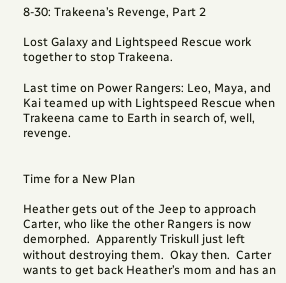8-30: Trakeena’s Revenge, Part 2

Lost Galaxy and Lightspeed Rescue work together to stop Trakeena.

Last time on Power Rangers: Leo, Maya, and Kai teamed up with Lightspeed Rescue when Trakeena came to Earth in search of, well, revenge.


Time for a New Plan

Heather gets out of the Jeep to approach Carter, who like the other Rangers is now demorphed.  Apparently Triskull just left without destroying them.  Okay then.  Carter wants to get back Heather’s mom and has an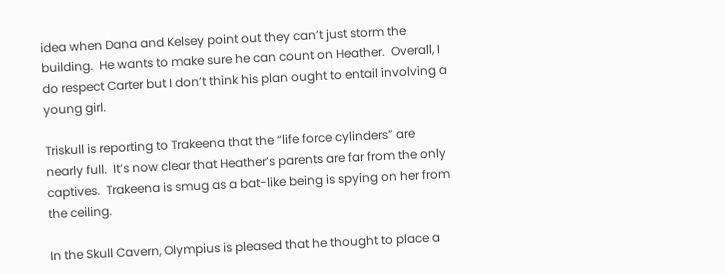idea when Dana and Kelsey point out they can’t just storm the building.  He wants to make sure he can count on Heather.  Overall, I do respect Carter but I don’t think his plan ought to entail involving a young girl.

Triskull is reporting to Trakeena that the “life force cylinders” are nearly full.  It’s now clear that Heather’s parents are far from the only captives.  Trakeena is smug as a bat-like being is spying on her from the ceiling.

In the Skull Cavern, Olympius is pleased that he thought to place a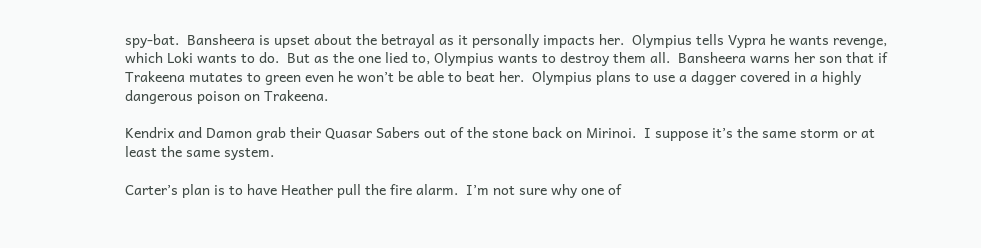spy-bat.  Bansheera is upset about the betrayal as it personally impacts her.  Olympius tells Vypra he wants revenge, which Loki wants to do.  But as the one lied to, Olympius wants to destroy them all.  Bansheera warns her son that if Trakeena mutates to green even he won’t be able to beat her.  Olympius plans to use a dagger covered in a highly dangerous poison on Trakeena.

Kendrix and Damon grab their Quasar Sabers out of the stone back on Mirinoi.  I suppose it’s the same storm or at least the same system.

Carter’s plan is to have Heather pull the fire alarm.  I’m not sure why one of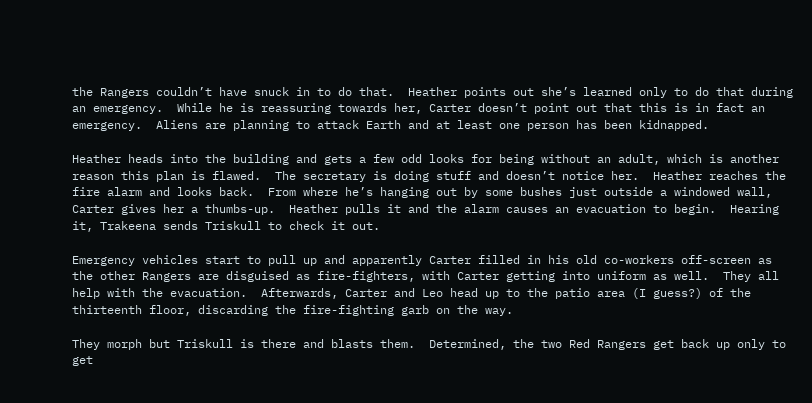the Rangers couldn’t have snuck in to do that.  Heather points out she’s learned only to do that during an emergency.  While he is reassuring towards her, Carter doesn’t point out that this is in fact an emergency.  Aliens are planning to attack Earth and at least one person has been kidnapped.

Heather heads into the building and gets a few odd looks for being without an adult, which is another reason this plan is flawed.  The secretary is doing stuff and doesn’t notice her.  Heather reaches the fire alarm and looks back.  From where he’s hanging out by some bushes just outside a windowed wall, Carter gives her a thumbs-up.  Heather pulls it and the alarm causes an evacuation to begin.  Hearing it, Trakeena sends Triskull to check it out.

Emergency vehicles start to pull up and apparently Carter filled in his old co-workers off-screen as the other Rangers are disguised as fire-fighters, with Carter getting into uniform as well.  They all help with the evacuation.  Afterwards, Carter and Leo head up to the patio area (I guess?) of the thirteenth floor, discarding the fire-fighting garb on the way.

They morph but Triskull is there and blasts them.  Determined, the two Red Rangers get back up only to get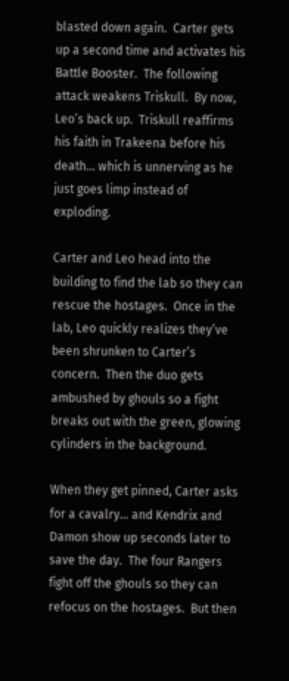blasted down again.  Carter gets up a second time and activates his Battle Booster.  The following attack weakens Triskull.  By now, Leo’s back up.  Triskull reaffirms his faith in Trakeena before his death… which is unnerving as he just goes limp instead of exploding.

Carter and Leo head into the building to find the lab so they can rescue the hostages.  Once in the lab, Leo quickly realizes they’ve been shrunken to Carter’s concern.  Then the duo gets ambushed by ghouls so a fight breaks out with the green, glowing cylinders in the background.

When they get pinned, Carter asks for a cavalry… and Kendrix and Damon show up seconds later to save the day.  The four Rangers fight off the ghouls so they can refocus on the hostages.  But then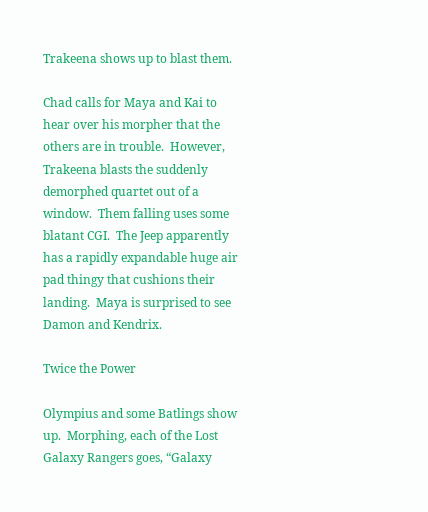Trakeena shows up to blast them.

Chad calls for Maya and Kai to hear over his morpher that the others are in trouble.  However, Trakeena blasts the suddenly demorphed quartet out of a window.  Them falling uses some blatant CGI.  The Jeep apparently has a rapidly expandable huge air pad thingy that cushions their landing.  Maya is surprised to see Damon and Kendrix.

Twice the Power

Olympius and some Batlings show up.  Morphing, each of the Lost Galaxy Rangers goes, “Galaxy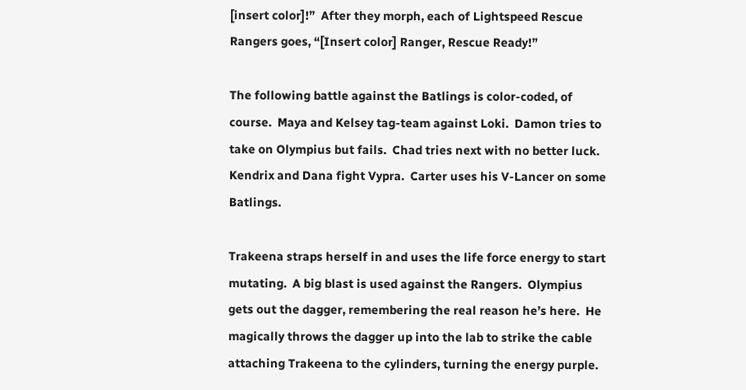[insert color]!”  After they morph, each of Lightspeed Rescue Rangers goes, “[Insert color] Ranger, Rescue Ready!”

The following battle against the Batlings is color-coded, of course.  Maya and Kelsey tag-team against Loki.  Damon tries to take on Olympius but fails.  Chad tries next with no better luck.  Kendrix and Dana fight Vypra.  Carter uses his V-Lancer on some Batlings.

Trakeena straps herself in and uses the life force energy to start mutating.  A big blast is used against the Rangers.  Olympius gets out the dagger, remembering the real reason he’s here.  He magically throws the dagger up into the lab to strike the cable attaching Trakeena to the cylinders, turning the energy purple.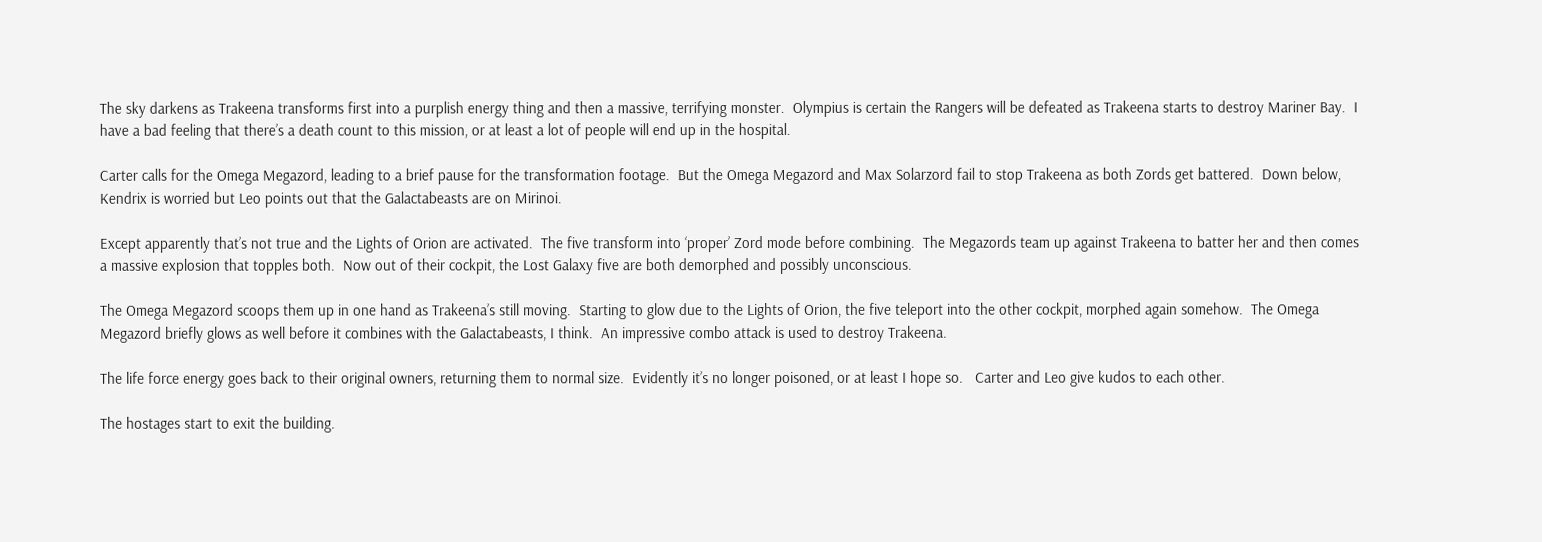The sky darkens as Trakeena transforms first into a purplish energy thing and then a massive, terrifying monster.  Olympius is certain the Rangers will be defeated as Trakeena starts to destroy Mariner Bay.  I have a bad feeling that there’s a death count to this mission, or at least a lot of people will end up in the hospital.

Carter calls for the Omega Megazord, leading to a brief pause for the transformation footage.  But the Omega Megazord and Max Solarzord fail to stop Trakeena as both Zords get battered.  Down below, Kendrix is worried but Leo points out that the Galactabeasts are on Mirinoi.

Except apparently that’s not true and the Lights of Orion are activated.  The five transform into ‘proper’ Zord mode before combining.  The Megazords team up against Trakeena to batter her and then comes a massive explosion that topples both.  Now out of their cockpit, the Lost Galaxy five are both demorphed and possibly unconscious.

The Omega Megazord scoops them up in one hand as Trakeena’s still moving.  Starting to glow due to the Lights of Orion, the five teleport into the other cockpit, morphed again somehow.  The Omega Megazord briefly glows as well before it combines with the Galactabeasts, I think.  An impressive combo attack is used to destroy Trakeena.

The life force energy goes back to their original owners, returning them to normal size.  Evidently it’s no longer poisoned, or at least I hope so.   Carter and Leo give kudos to each other.

The hostages start to exit the building.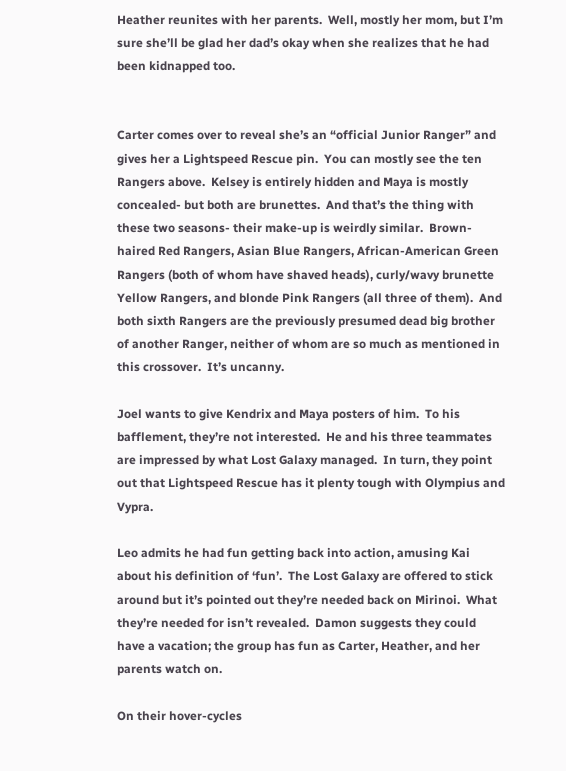Heather reunites with her parents.  Well, mostly her mom, but I’m sure she’ll be glad her dad’s okay when she realizes that he had been kidnapped too.


Carter comes over to reveal she’s an “official Junior Ranger” and gives her a Lightspeed Rescue pin.  You can mostly see the ten Rangers above.  Kelsey is entirely hidden and Maya is mostly concealed- but both are brunettes.  And that’s the thing with these two seasons- their make-up is weirdly similar.  Brown-haired Red Rangers, Asian Blue Rangers, African-American Green Rangers (both of whom have shaved heads), curly/wavy brunette Yellow Rangers, and blonde Pink Rangers (all three of them).  And both sixth Rangers are the previously presumed dead big brother of another Ranger, neither of whom are so much as mentioned in this crossover.  It’s uncanny.

Joel wants to give Kendrix and Maya posters of him.  To his bafflement, they’re not interested.  He and his three teammates are impressed by what Lost Galaxy managed.  In turn, they point out that Lightspeed Rescue has it plenty tough with Olympius and Vypra.

Leo admits he had fun getting back into action, amusing Kai about his definition of ‘fun’.  The Lost Galaxy are offered to stick around but it’s pointed out they’re needed back on Mirinoi.  What they’re needed for isn’t revealed.  Damon suggests they could have a vacation; the group has fun as Carter, Heather, and her parents watch on.

On their hover-cycles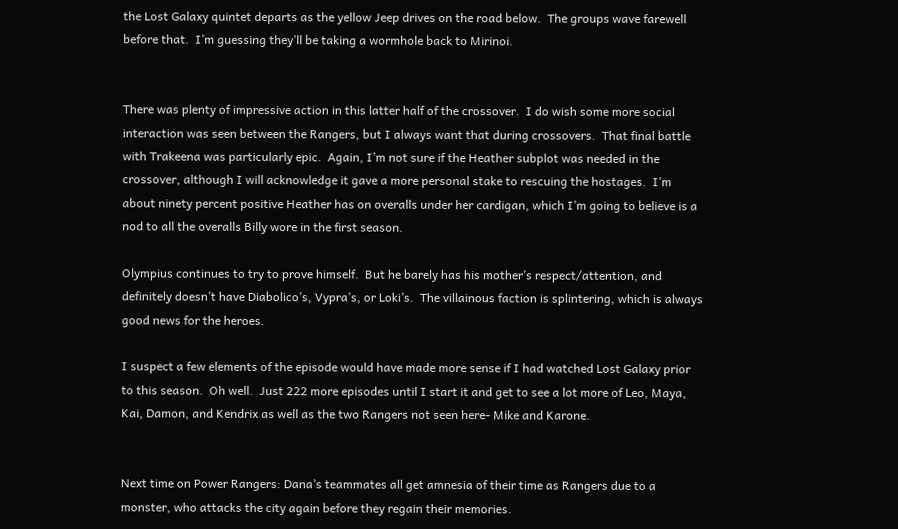the Lost Galaxy quintet departs as the yellow Jeep drives on the road below.  The groups wave farewell before that.  I’m guessing they’ll be taking a wormhole back to Mirinoi.


There was plenty of impressive action in this latter half of the crossover.  I do wish some more social interaction was seen between the Rangers, but I always want that during crossovers.  That final battle with Trakeena was particularly epic.  Again, I’m not sure if the Heather subplot was needed in the crossover, although I will acknowledge it gave a more personal stake to rescuing the hostages.  I’m about ninety percent positive Heather has on overalls under her cardigan, which I’m going to believe is a nod to all the overalls Billy wore in the first season.

Olympius continues to try to prove himself.  But he barely has his mother’s respect/attention, and definitely doesn’t have Diabolico’s, Vypra’s, or Loki’s.  The villainous faction is splintering, which is always good news for the heroes.

I suspect a few elements of the episode would have made more sense if I had watched Lost Galaxy prior to this season.  Oh well.  Just 222 more episodes until I start it and get to see a lot more of Leo, Maya, Kai, Damon, and Kendrix as well as the two Rangers not seen here- Mike and Karone.


Next time on Power Rangers: Dana’s teammates all get amnesia of their time as Rangers due to a monster, who attacks the city again before they regain their memories.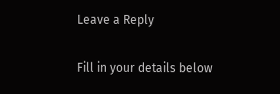Leave a Reply

Fill in your details below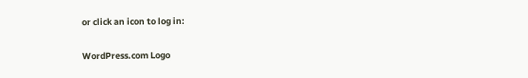or click an icon to log in:

WordPress.com Logo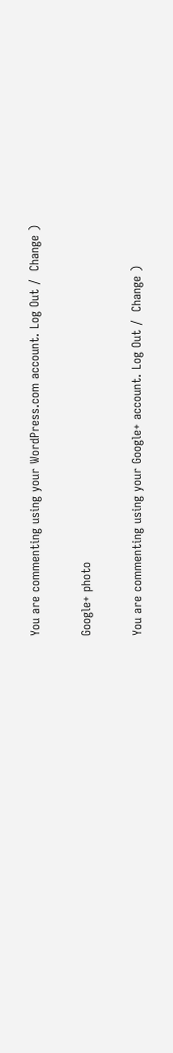You are commenting using your WordPress.com account. Log Out /  Change )

Google+ photo

You are commenting using your Google+ account. Log Out /  Change )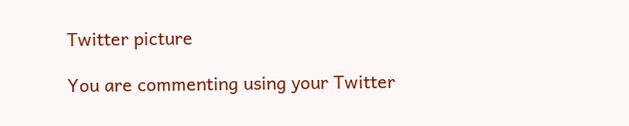Twitter picture

You are commenting using your Twitter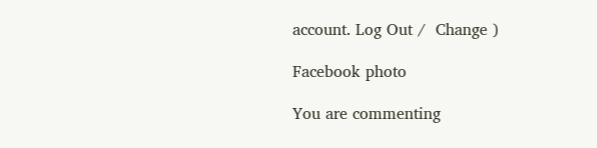account. Log Out /  Change )

Facebook photo

You are commenting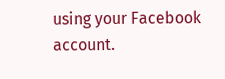using your Facebook account.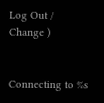Log Out /  Change )


Connecting to %s